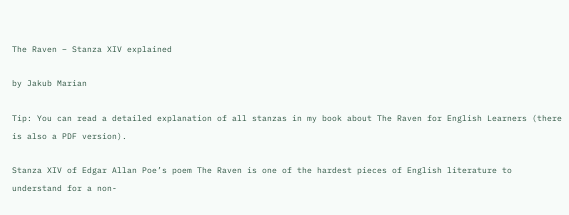The Raven – Stanza XIV explained

by Jakub Marian

Tip: You can read a detailed explanation of all stanzas in my book about The Raven for English Learners (there is also a PDF version).

Stanza XIV of Edgar Allan Poe’s poem The Raven is one of the hardest pieces of English literature to understand for a non-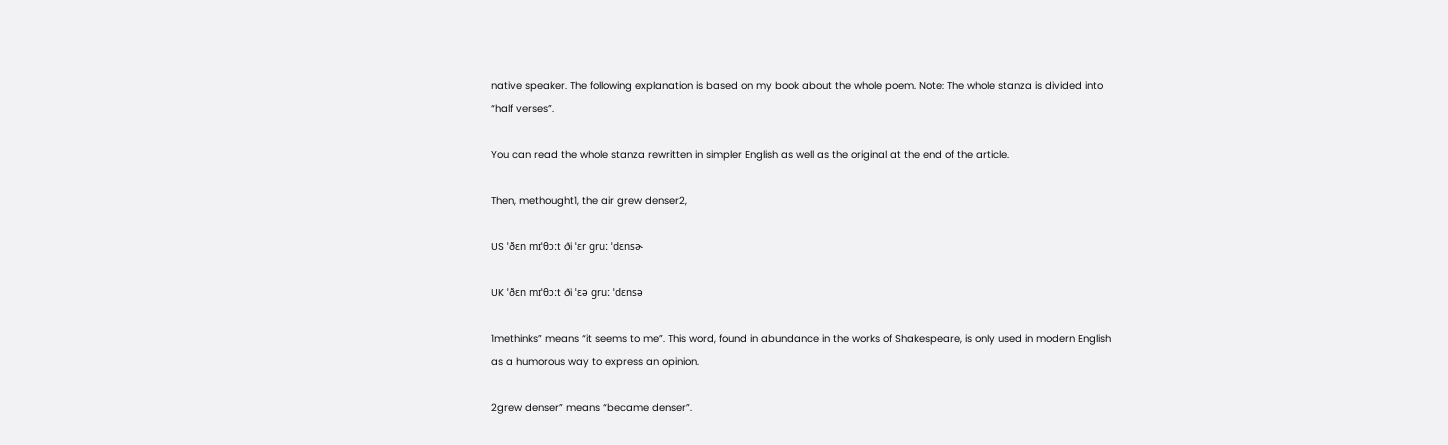native speaker. The following explanation is based on my book about the whole poem. Note: The whole stanza is divided into “half verses”.

You can read the whole stanza rewritten in simpler English as well as the original at the end of the article.

Then, methought1, the air grew denser2,

US ˈðɛn mɪˈθɔːt ði ˈɛr ɡruː ˈdɛnsɚ

UK ˈðɛn mɪˈθɔːt ði ˈɛə ɡruː ˈdɛnsə

1methinks” means “it seems to me”. This word, found in abundance in the works of Shakespeare, is only used in modern English as a humorous way to express an opinion.

2grew denser” means “became denser”.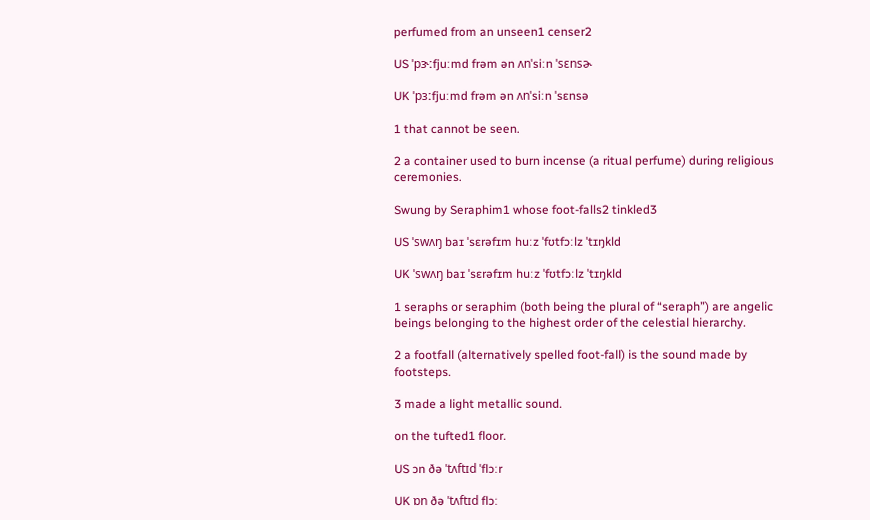perfumed from an unseen1 censer2

US ˈpɝːfjuːmd frəm ən ʌnˈsiːn ˈsɛnsɚ

UK ˈpɜːfjuːmd frəm ən ʌnˈsiːn ˈsɛnsə

1 that cannot be seen.

2 a container used to burn incense (a ritual perfume) during religious ceremonies.

Swung by Seraphim1 whose foot-falls2 tinkled3

US ˈswʌŋ baɪ ˈsɛrəfɪm huːz ˈfʊtfɔːlz ˈtɪŋkld

UK ˈswʌŋ baɪ ˈsɛrəfɪm huːz ˈfʊtfɔːlz ˈtɪŋkld

1 seraphs or seraphim (both being the plural of “seraph”) are angelic beings belonging to the highest order of the celestial hierarchy.

2 a footfall (alternatively spelled foot-fall) is the sound made by footsteps.

3 made a light metallic sound.

on the tufted1 floor.

US ɔn ðə ˈtʌftɪd ˈflɔːr

UK ɒn ðə ˈtʌftɪd flɔː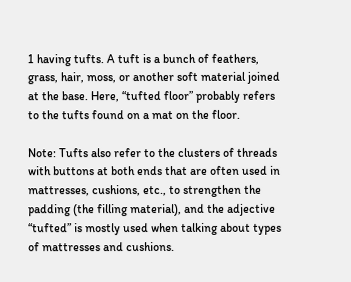1 having tufts. A tuft is a bunch of feathers, grass, hair, moss, or another soft material joined at the base. Here, “tufted floor” probably refers to the tufts found on a mat on the floor.

Note: Tufts also refer to the clusters of threads with buttons at both ends that are often used in mattresses, cushions, etc., to strengthen the padding (the filling material), and the adjective “tufted” is mostly used when talking about types of mattresses and cushions.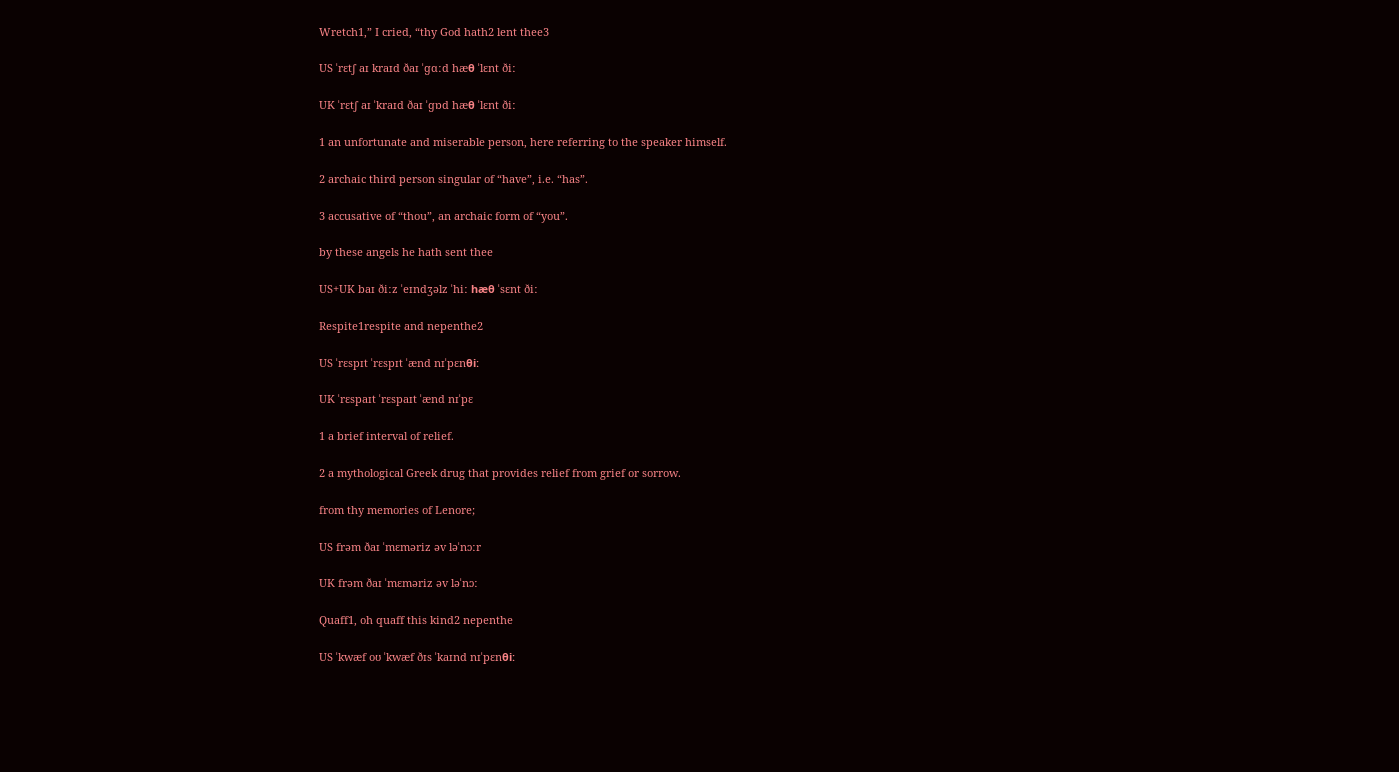Wretch1,” I cried, “thy God hath2 lent thee3

US ˈrɛtʃ aɪ kraɪd ðaɪ ˈɡɑːd hæθ ˈlɛnt ðiː

UK ˈrɛtʃ aɪ ˈkraɪd ðaɪ ˈɡɒd hæθ ˈlɛnt ðiː

1 an unfortunate and miserable person, here referring to the speaker himself.

2 archaic third person singular of “have”, i.e. “has”.

3 accusative of “thou”, an archaic form of “you”.

by these angels he hath sent thee

US+UK baɪ ðiːz ˈeɪndʒəlz ˈhiː hæθ ˈsɛnt ðiː

Respite1respite and nepenthe2

US ˈrɛspɪt ˈrɛspɪt ˈænd nɪˈpɛnθiː

UK ˈrɛspaɪt ˈrɛspaɪt ˈænd nɪˈpɛ

1 a brief interval of relief.

2 a mythological Greek drug that provides relief from grief or sorrow.

from thy memories of Lenore;

US frəm ðaɪ ˈmɛməriz əv ləˈnɔːr

UK frəm ðaɪ ˈmɛməriz əv ləˈnɔː

Quaff1, oh quaff this kind2 nepenthe

US ˈkwæf oʊ ˈkwæf ðɪs ˈkaɪnd nɪˈpɛnθiː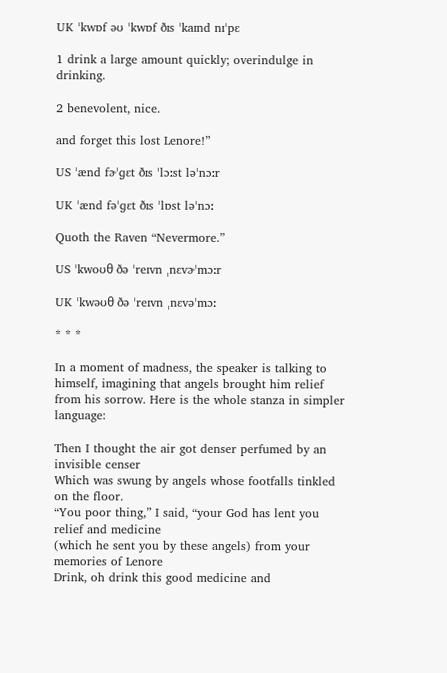UK ˈkwɒf əʊ ˈkwɒf ðɪs ˈkaɪnd nɪˈpɛ

1 drink a large amount quickly; overindulge in drinking.

2 benevolent, nice.

and forget this lost Lenore!”

US ˈænd fɚˈɡɛt ðɪs ˈlɔːst ləˈnɔːr

UK ˈænd fəˈɡɛt ðɪs ˈlɒst ləˈnɔː

Quoth the Raven “Nevermore.”

US ˈkwoʊθ ðə ˈreɪvn ˌnɛvɚˈmɔːr

UK ˈkwəʊθ ðə ˈreɪvn ˌnɛvəˈmɔː

* * *

In a moment of madness, the speaker is talking to himself, imagining that angels brought him relief from his sorrow. Here is the whole stanza in simpler language:

Then I thought the air got denser perfumed by an invisible censer
Which was swung by angels whose footfalls tinkled on the floor.
“You poor thing,” I said, “your God has lent you relief and medicine
(which he sent you by these angels) from your memories of Lenore
Drink, oh drink this good medicine and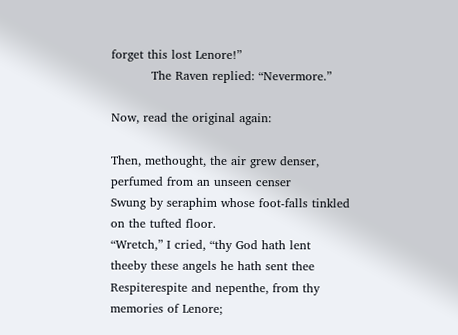forget this lost Lenore!”
          The Raven replied: “Nevermore.”

Now, read the original again:

Then, methought, the air grew denser, perfumed from an unseen censer
Swung by seraphim whose foot-falls tinkled on the tufted floor.
“Wretch,” I cried, “thy God hath lent theeby these angels he hath sent thee
Respiterespite and nepenthe, from thy memories of Lenore;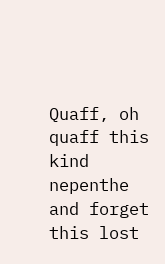Quaff, oh quaff this kind nepenthe and forget this lost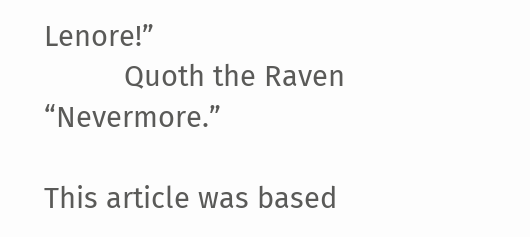Lenore!”
          Quoth the Raven “Nevermore.”

This article was based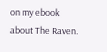on my ebook about The Raven.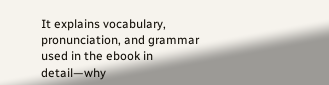It explains vocabulary, pronunciation, and grammar used in the ebook in detail—why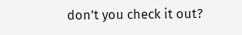don’t you check it out?